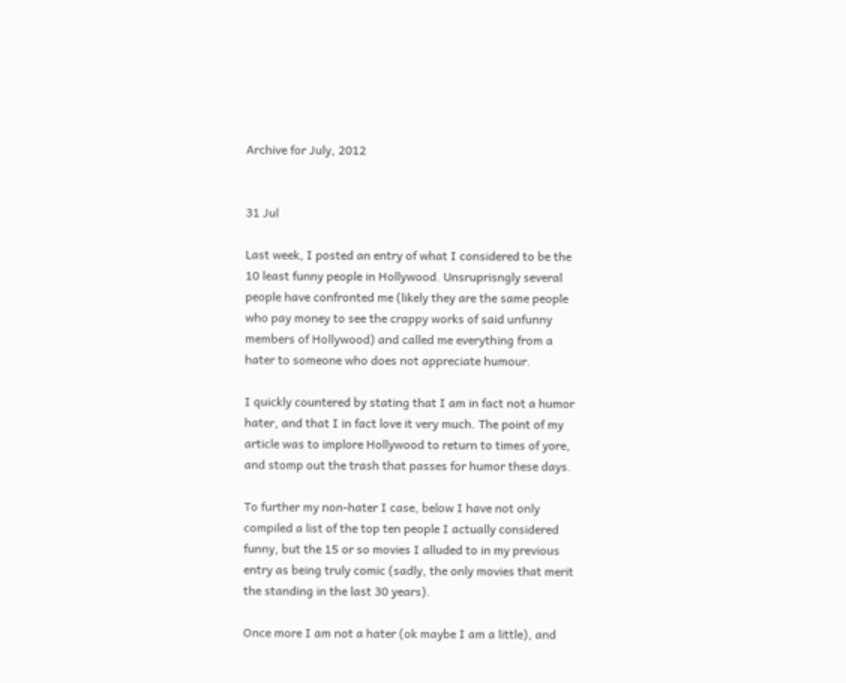Archive for July, 2012


31 Jul

Last week, I posted an entry of what I considered to be the 10 least funny people in Hollywood. Unsruprisngly several people have confronted me (likely they are the same people who pay money to see the crappy works of said unfunny members of Hollywood) and called me everything from a hater to someone who does not appreciate humour.

I quickly countered by stating that I am in fact not a humor hater, and that I in fact love it very much. The point of my article was to implore Hollywood to return to times of yore, and stomp out the trash that passes for humor these days.

To further my non-hater I case, below I have not only compiled a list of the top ten people I actually considered funny, but the 15 or so movies I alluded to in my previous entry as being truly comic (sadly, the only movies that merit the standing in the last 30 years).

Once more I am not a hater (ok maybe I am a little), and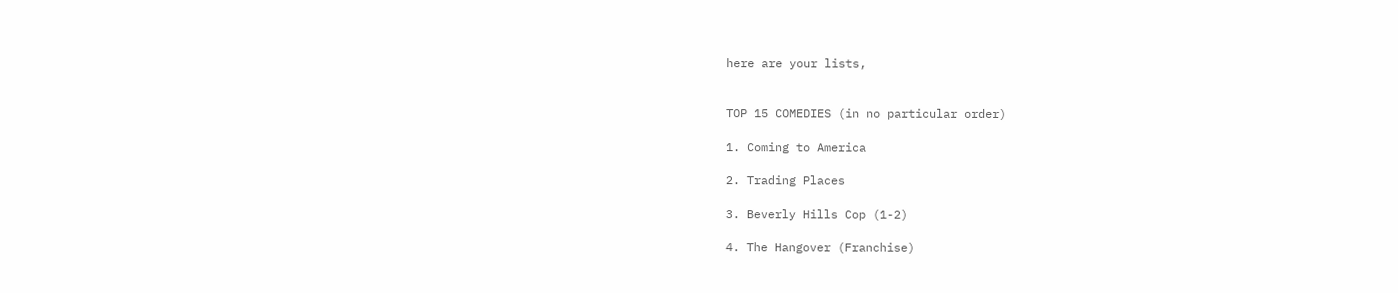here are your lists,


TOP 15 COMEDIES (in no particular order)

1. Coming to America

2. Trading Places

3. Beverly Hills Cop (1-2)

4. The Hangover (Franchise)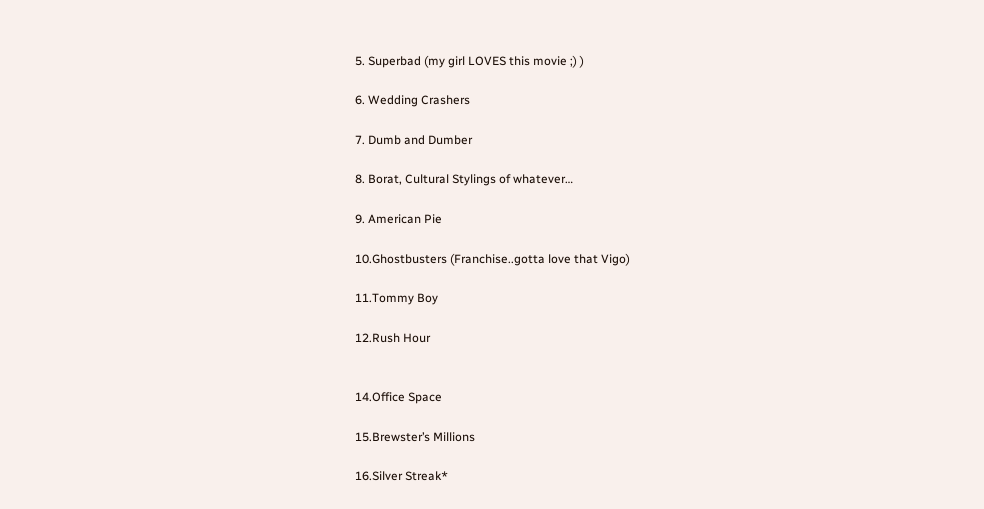5. Superbad (my girl LOVES this movie ;) )

6. Wedding Crashers

7. Dumb and Dumber

8. Borat, Cultural Stylings of whatever…

9. American Pie

10.Ghostbusters (Franchise..gotta love that Vigo)

11.Tommy Boy

12.Rush Hour


14.Office Space

15.Brewster’s Millions

16.Silver Streak*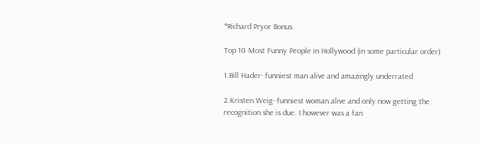*Richard Pryor Bonus

Top 10 Most Funny People in Hollywood (in some particular order)

1.Bill Hader- funniest man alive and amazingly underrated

2.Kristen Weig- funniest woman alive and only now getting the recognition she is due. I however was a fan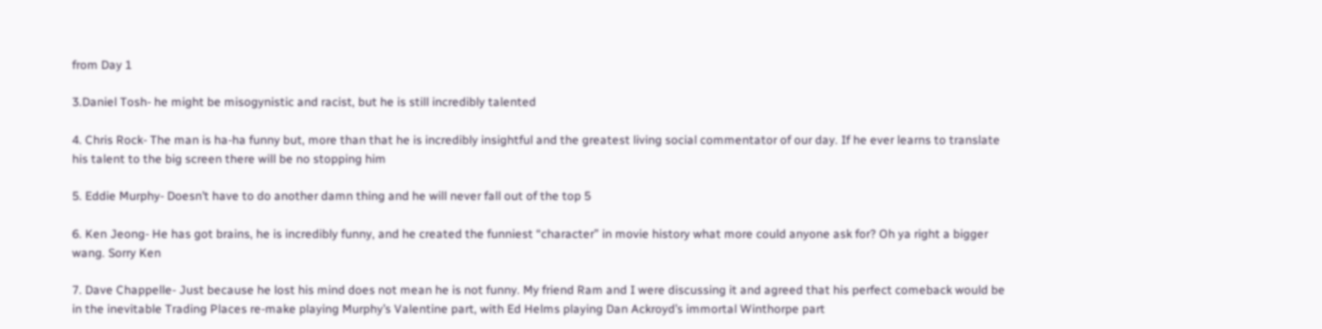from Day 1

3.Daniel Tosh- he might be misogynistic and racist, but he is still incredibly talented

4. Chris Rock- The man is ha-ha funny but, more than that he is incredibly insightful and the greatest living social commentator of our day. If he ever learns to translate his talent to the big screen there will be no stopping him

5. Eddie Murphy- Doesn’t have to do another damn thing and he will never fall out of the top 5

6. Ken Jeong- He has got brains, he is incredibly funny, and he created the funniest “character” in movie history what more could anyone ask for? Oh ya right a bigger wang. Sorry Ken

7. Dave Chappelle- Just because he lost his mind does not mean he is not funny. My friend Ram and I were discussing it and agreed that his perfect comeback would be in the inevitable Trading Places re-make playing Murphy’s Valentine part, with Ed Helms playing Dan Ackroyd’s immortal Winthorpe part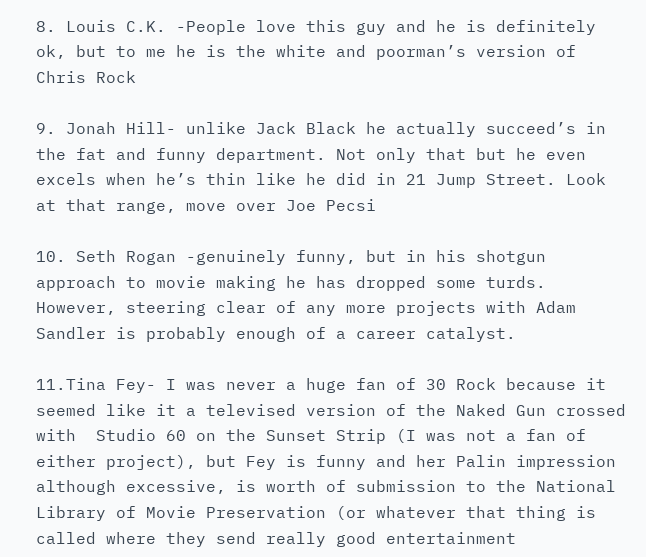8. Louis C.K. -People love this guy and he is definitely ok, but to me he is the white and poorman’s version of Chris Rock

9. Jonah Hill- unlike Jack Black he actually succeed’s in the fat and funny department. Not only that but he even excels when he’s thin like he did in 21 Jump Street. Look at that range, move over Joe Pecsi

10. Seth Rogan -genuinely funny, but in his shotgun approach to movie making he has dropped some turds. However, steering clear of any more projects with Adam Sandler is probably enough of a career catalyst.

11.Tina Fey- I was never a huge fan of 30 Rock because it seemed like it a televised version of the Naked Gun crossed with  Studio 60 on the Sunset Strip (I was not a fan of either project), but Fey is funny and her Palin impression although excessive, is worth of submission to the National Library of Movie Preservation (or whatever that thing is called where they send really good entertainment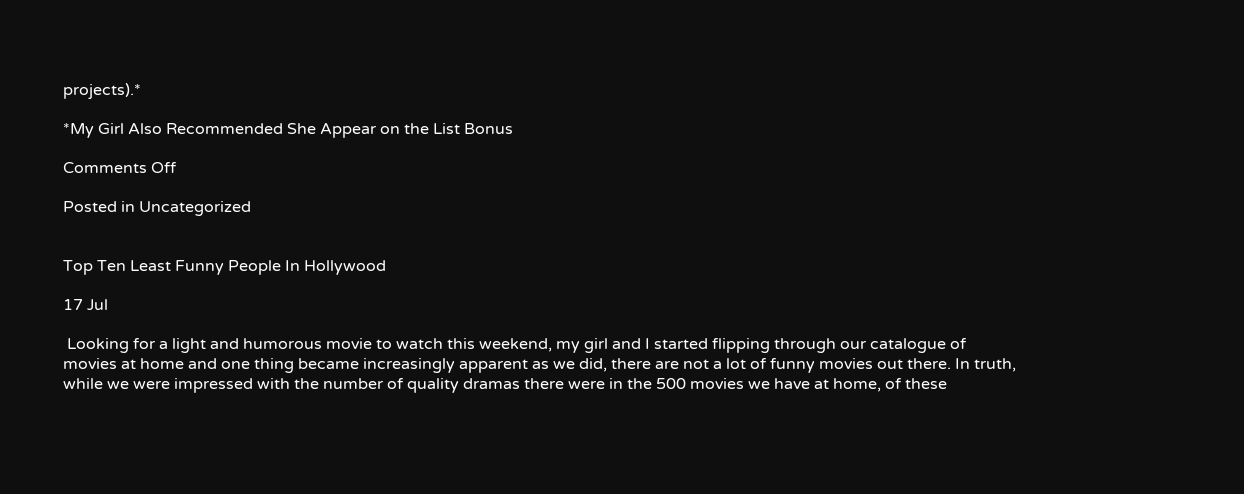projects).*

*My Girl Also Recommended She Appear on the List Bonus

Comments Off

Posted in Uncategorized


Top Ten Least Funny People In Hollywood

17 Jul

 Looking for a light and humorous movie to watch this weekend, my girl and I started flipping through our catalogue of movies at home and one thing became increasingly apparent as we did, there are not a lot of funny movies out there. In truth, while we were impressed with the number of quality dramas there were in the 500 movies we have at home, of these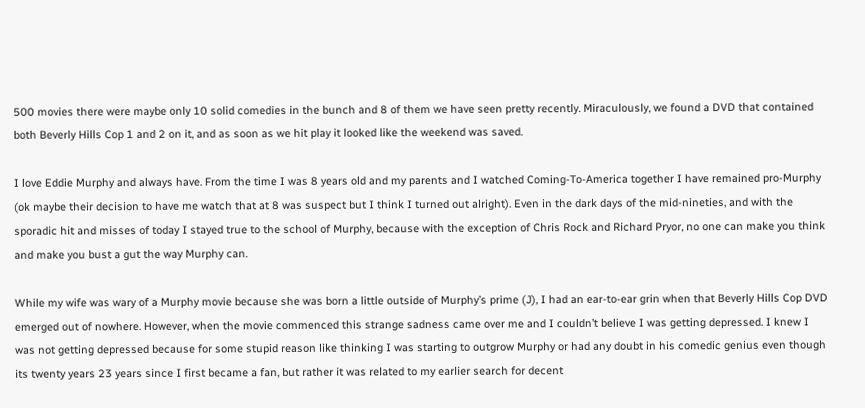500 movies there were maybe only 10 solid comedies in the bunch and 8 of them we have seen pretty recently. Miraculously, we found a DVD that contained both Beverly Hills Cop 1 and 2 on it, and as soon as we hit play it looked like the weekend was saved.

I love Eddie Murphy and always have. From the time I was 8 years old and my parents and I watched Coming-To-America together I have remained pro-Murphy (ok maybe their decision to have me watch that at 8 was suspect but I think I turned out alright). Even in the dark days of the mid-nineties, and with the sporadic hit and misses of today I stayed true to the school of Murphy, because with the exception of Chris Rock and Richard Pryor, no one can make you think and make you bust a gut the way Murphy can.

While my wife was wary of a Murphy movie because she was born a little outside of Murphy’s prime (J), I had an ear-to-ear grin when that Beverly Hills Cop DVD emerged out of nowhere. However, when the movie commenced this strange sadness came over me and I couldn’t believe I was getting depressed. I knew I was not getting depressed because for some stupid reason like thinking I was starting to outgrow Murphy or had any doubt in his comedic genius even though its twenty years 23 years since I first became a fan, but rather it was related to my earlier search for decent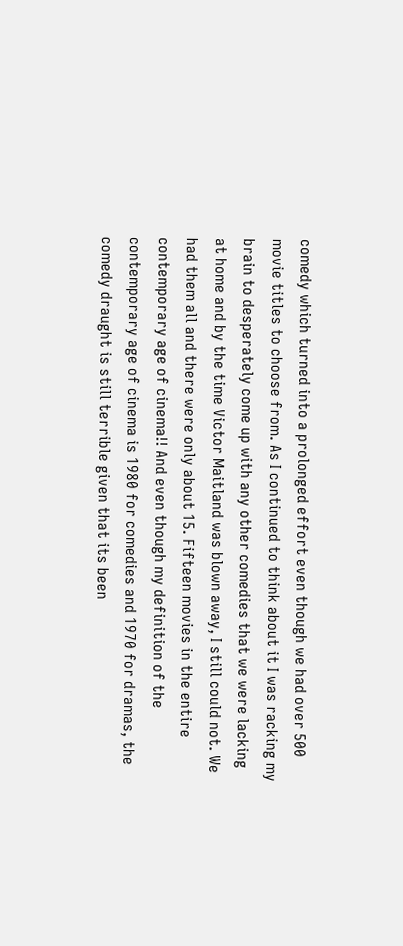comedy which turned into a prolonged effort even though we had over 500 movie titles to choose from. As I continued to think about it I was racking my brain to desperately come up with any other comedies that we were lacking at home and by the time Victor Maitland was blown away, I still could not. We had them all and there were only about 15. Fifteen movies in the entire contemporary age of cinema!! And even though my definition of the contemporary age of cinema is 1980 for comedies and 1970 for dramas, the comedy draught is still terrible given that its been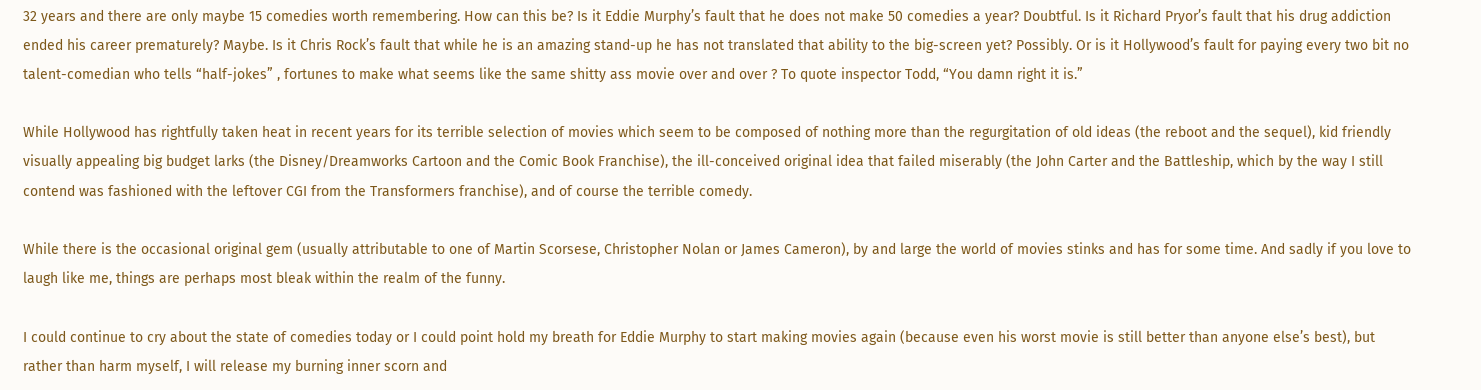32 years and there are only maybe 15 comedies worth remembering. How can this be? Is it Eddie Murphy’s fault that he does not make 50 comedies a year? Doubtful. Is it Richard Pryor’s fault that his drug addiction ended his career prematurely? Maybe. Is it Chris Rock’s fault that while he is an amazing stand-up he has not translated that ability to the big-screen yet? Possibly. Or is it Hollywood’s fault for paying every two bit no talent-comedian who tells “half-jokes” , fortunes to make what seems like the same shitty ass movie over and over ? To quote inspector Todd, “You damn right it is.”

While Hollywood has rightfully taken heat in recent years for its terrible selection of movies which seem to be composed of nothing more than the regurgitation of old ideas (the reboot and the sequel), kid friendly visually appealing big budget larks (the Disney/Dreamworks Cartoon and the Comic Book Franchise), the ill-conceived original idea that failed miserably (the John Carter and the Battleship, which by the way I still contend was fashioned with the leftover CGI from the Transformers franchise), and of course the terrible comedy.

While there is the occasional original gem (usually attributable to one of Martin Scorsese, Christopher Nolan or James Cameron), by and large the world of movies stinks and has for some time. And sadly if you love to laugh like me, things are perhaps most bleak within the realm of the funny.

I could continue to cry about the state of comedies today or I could point hold my breath for Eddie Murphy to start making movies again (because even his worst movie is still better than anyone else’s best), but rather than harm myself, I will release my burning inner scorn and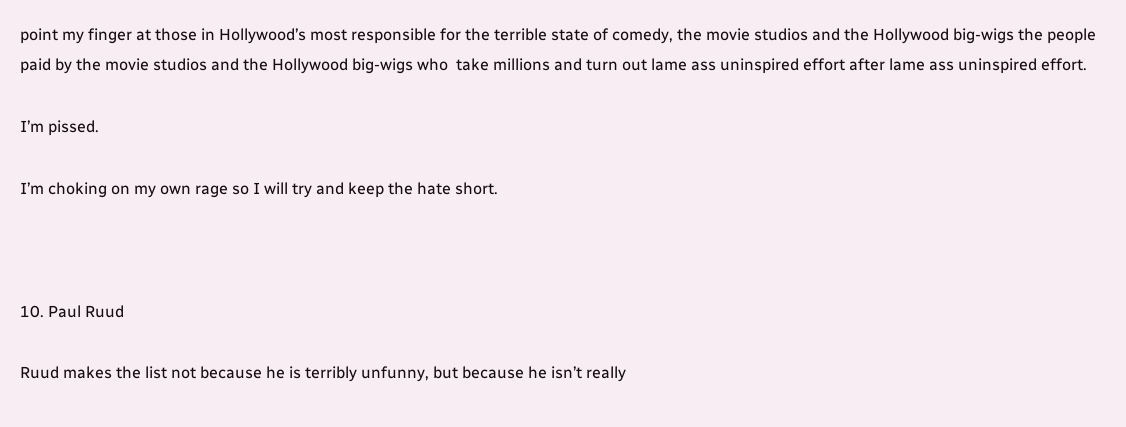point my finger at those in Hollywood’s most responsible for the terrible state of comedy, the movie studios and the Hollywood big-wigs the people paid by the movie studios and the Hollywood big-wigs who  take millions and turn out lame ass uninspired effort after lame ass uninspired effort.

I’m pissed.

I’m choking on my own rage so I will try and keep the hate short.



10. Paul Ruud

Ruud makes the list not because he is terribly unfunny, but because he isn’t really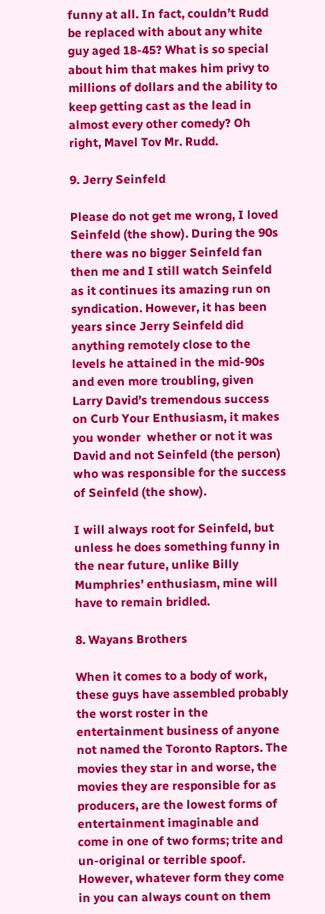funny at all. In fact, couldn’t Rudd be replaced with about any white guy aged 18-45? What is so special about him that makes him privy to millions of dollars and the ability to keep getting cast as the lead in almost every other comedy? Oh right, Mavel Tov Mr. Rudd.

9. Jerry Seinfeld

Please do not get me wrong, I loved Seinfeld (the show). During the 90s there was no bigger Seinfeld fan then me and I still watch Seinfeld as it continues its amazing run on syndication. However, it has been years since Jerry Seinfeld did anything remotely close to the levels he attained in the mid-90s and even more troubling, given Larry David’s tremendous success on Curb Your Enthusiasm, it makes you wonder  whether or not it was David and not Seinfeld (the person) who was responsible for the success of Seinfeld (the show).

I will always root for Seinfeld, but unless he does something funny in the near future, unlike Billy Mumphries’ enthusiasm, mine will have to remain bridled.

8. Wayans Brothers

When it comes to a body of work, these guys have assembled probably the worst roster in the entertainment business of anyone not named the Toronto Raptors. The movies they star in and worse, the movies they are responsible for as producers, are the lowest forms of entertainment imaginable and come in one of two forms; trite and un-original or terrible spoof.  However, whatever form they come in you can always count on them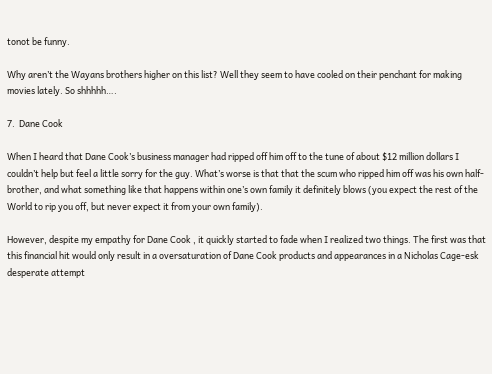tonot be funny.

Why aren’t the Wayans brothers higher on this list? Well they seem to have cooled on their penchant for making movies lately. So shhhhh….

7.  Dane Cook

When I heard that Dane Cook’s business manager had ripped off him off to the tune of about $12 million dollars I couldn’t help but feel a little sorry for the guy. What’s worse is that that the scum who ripped him off was his own half-brother, and what something like that happens within one’s own family it definitely blows (you expect the rest of the World to rip you off, but never expect it from your own family).

However, despite my empathy for Dane Cook , it quickly started to fade when I realized two things. The first was that this financial hit would only result in a oversaturation of Dane Cook products and appearances in a Nicholas Cage-esk desperate attempt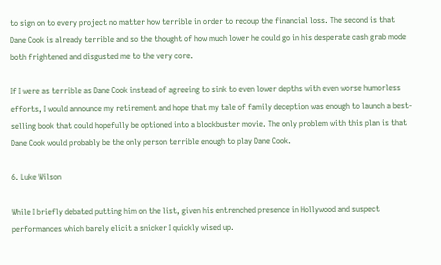to sign on to every project no matter how terrible in order to recoup the financial loss. The second is that Dane Cook is already terrible and so the thought of how much lower he could go in his desperate cash grab mode  both frightened and disgusted me to the very core.

If I were as terrible as Dane Cook instead of agreeing to sink to even lower depths with even worse humorless efforts, I would announce my retirement and hope that my tale of family deception was enough to launch a best-selling book that could hopefully be optioned into a blockbuster movie. The only problem with this plan is that Dane Cook would probably be the only person terrible enough to play Dane Cook.

6. Luke Wilson

While I briefly debated putting him on the list, given his entrenched presence in Hollywood and suspect performances which barely elicit a snicker I quickly wised up.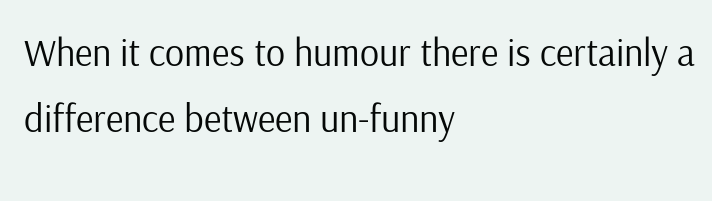When it comes to humour there is certainly a difference between un-funny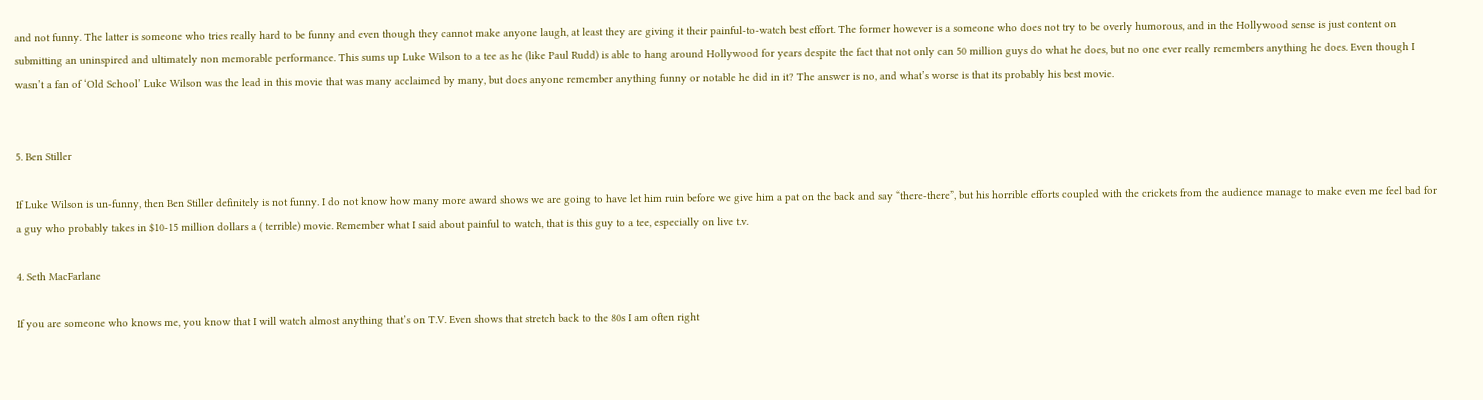and not funny. The latter is someone who tries really hard to be funny and even though they cannot make anyone laugh, at least they are giving it their painful-to-watch best effort. The former however is a someone who does not try to be overly humorous, and in the Hollywood sense is just content on submitting an uninspired and ultimately non memorable performance. This sums up Luke Wilson to a tee as he (like Paul Rudd) is able to hang around Hollywood for years despite the fact that not only can 50 million guys do what he does, but no one ever really remembers anything he does. Even though I wasn’t a fan of ‘Old School’ Luke Wilson was the lead in this movie that was many acclaimed by many, but does anyone remember anything funny or notable he did in it? The answer is no, and what’s worse is that its probably his best movie.


5. Ben Stiller

If Luke Wilson is un-funny, then Ben Stiller definitely is not funny. I do not know how many more award shows we are going to have let him ruin before we give him a pat on the back and say “there-there”, but his horrible efforts coupled with the crickets from the audience manage to make even me feel bad for a guy who probably takes in $10-15 million dollars a ( terrible) movie. Remember what I said about painful to watch, that is this guy to a tee, especially on live t.v.

4. Seth MacFarlane

If you are someone who knows me, you know that I will watch almost anything that’s on T.V. Even shows that stretch back to the 80s I am often right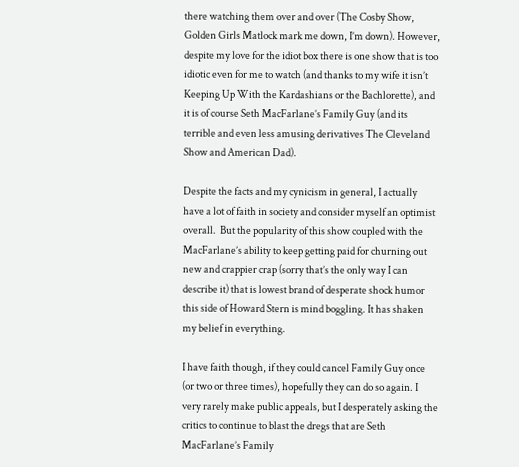there watching them over and over (The Cosby Show, Golden Girls Matlock mark me down, I’m down). However, despite my love for the idiot box there is one show that is too idiotic even for me to watch (and thanks to my wife it isn’t Keeping Up With the Kardashians or the Bachlorette), and it is of course Seth MacFarlane’s Family Guy (and its terrible and even less amusing derivatives The Cleveland Show and American Dad).

Despite the facts and my cynicism in general, I actually have a lot of faith in society and consider myself an optimist overall.  But the popularity of this show coupled with the MacFarlane’s ability to keep getting paid for churning out new and crappier crap (sorry that’s the only way I can describe it) that is lowest brand of desperate shock humor this side of Howard Stern is mind boggling. It has shaken my belief in everything.

I have faith though, if they could cancel Family Guy once (or two or three times), hopefully they can do so again. I very rarely make public appeals, but I desperately asking the critics to continue to blast the dregs that are Seth MacFarlane’s Family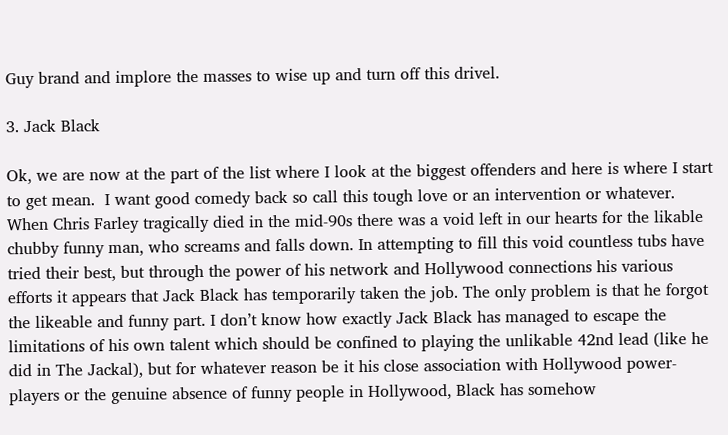Guy brand and implore the masses to wise up and turn off this drivel.

3. Jack Black

Ok, we are now at the part of the list where I look at the biggest offenders and here is where I start to get mean.  I want good comedy back so call this tough love or an intervention or whatever. When Chris Farley tragically died in the mid-90s there was a void left in our hearts for the likable chubby funny man, who screams and falls down. In attempting to fill this void countless tubs have tried their best, but through the power of his network and Hollywood connections his various efforts it appears that Jack Black has temporarily taken the job. The only problem is that he forgot the likeable and funny part. I don’t know how exactly Jack Black has managed to escape the limitations of his own talent which should be confined to playing the unlikable 42nd lead (like he did in The Jackal), but for whatever reason be it his close association with Hollywood power-players or the genuine absence of funny people in Hollywood, Black has somehow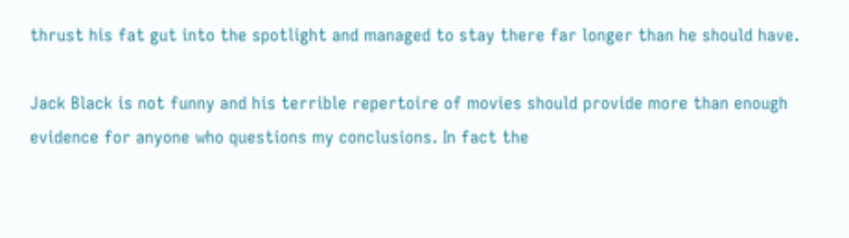thrust his fat gut into the spotlight and managed to stay there far longer than he should have.

Jack Black is not funny and his terrible repertoire of movies should provide more than enough evidence for anyone who questions my conclusions. In fact the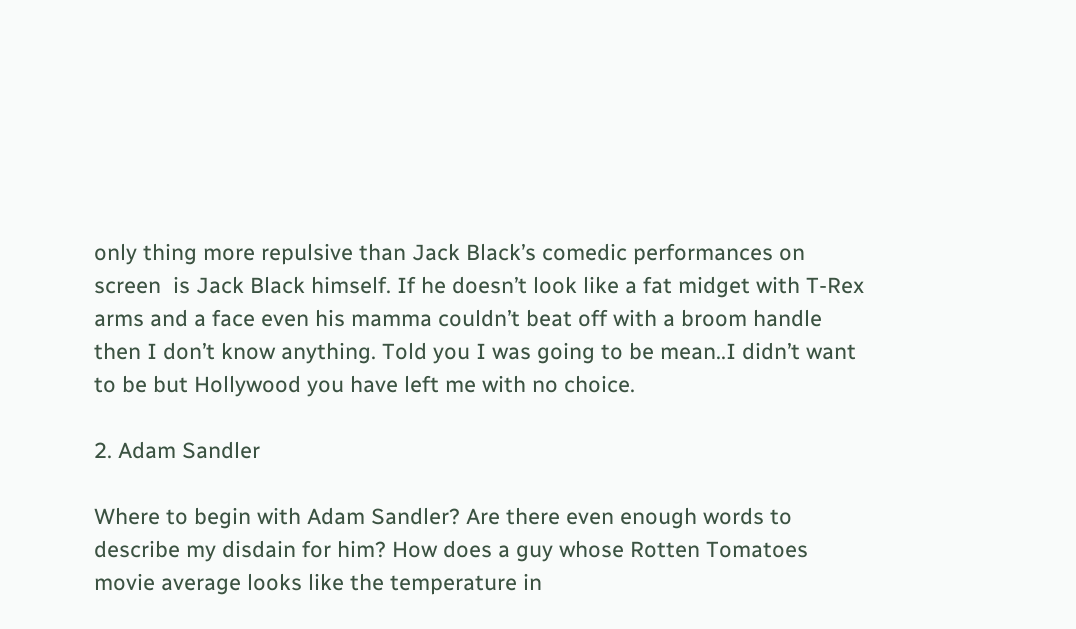only thing more repulsive than Jack Black’s comedic performances on screen  is Jack Black himself. If he doesn’t look like a fat midget with T-Rex arms and a face even his mamma couldn’t beat off with a broom handle then I don’t know anything. Told you I was going to be mean..I didn’t want to be but Hollywood you have left me with no choice.

2. Adam Sandler

Where to begin with Adam Sandler? Are there even enough words to describe my disdain for him? How does a guy whose Rotten Tomatoes movie average looks like the temperature in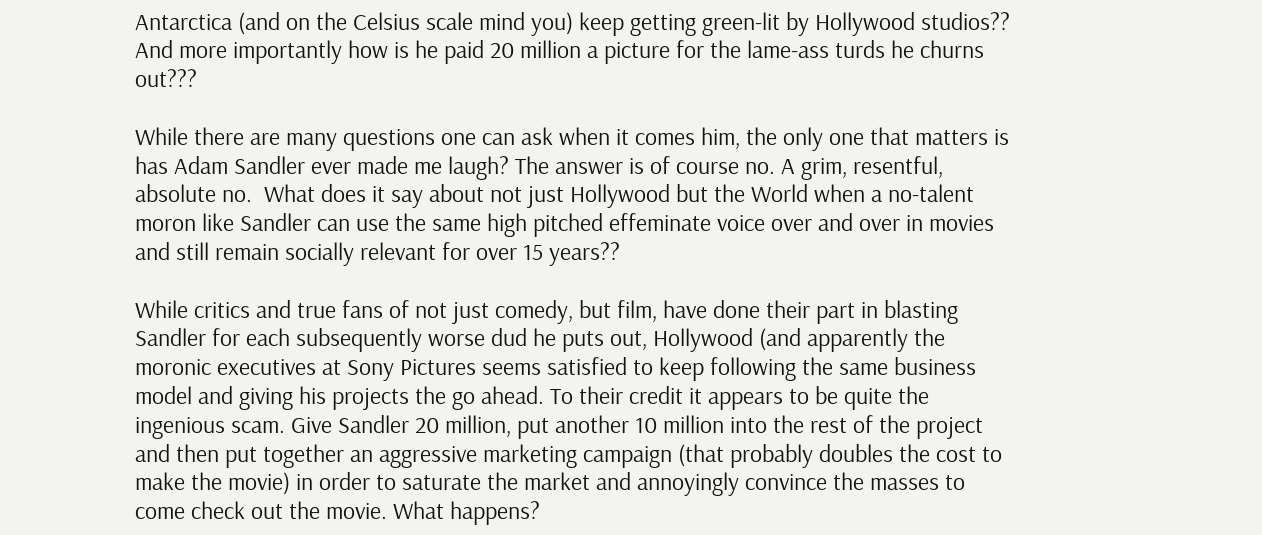Antarctica (and on the Celsius scale mind you) keep getting green-lit by Hollywood studios?? And more importantly how is he paid 20 million a picture for the lame-ass turds he churns out???

While there are many questions one can ask when it comes him, the only one that matters is has Adam Sandler ever made me laugh? The answer is of course no. A grim, resentful, absolute no.  What does it say about not just Hollywood but the World when a no-talent moron like Sandler can use the same high pitched effeminate voice over and over in movies and still remain socially relevant for over 15 years??

While critics and true fans of not just comedy, but film, have done their part in blasting Sandler for each subsequently worse dud he puts out, Hollywood (and apparently the moronic executives at Sony Pictures seems satisfied to keep following the same business model and giving his projects the go ahead. To their credit it appears to be quite the ingenious scam. Give Sandler 20 million, put another 10 million into the rest of the project and then put together an aggressive marketing campaign (that probably doubles the cost to make the movie) in order to saturate the market and annoyingly convince the masses to come check out the movie. What happens?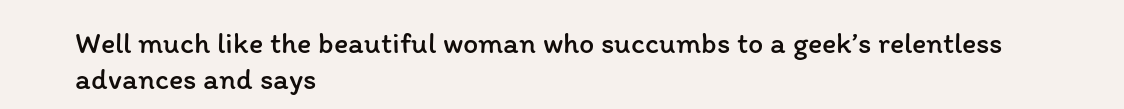Well much like the beautiful woman who succumbs to a geek’s relentless advances and says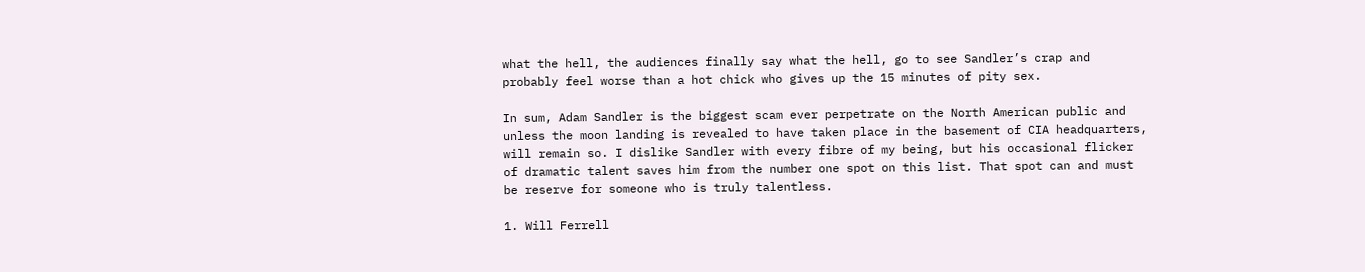what the hell, the audiences finally say what the hell, go to see Sandler’s crap and probably feel worse than a hot chick who gives up the 15 minutes of pity sex.

In sum, Adam Sandler is the biggest scam ever perpetrate on the North American public and unless the moon landing is revealed to have taken place in the basement of CIA headquarters, will remain so. I dislike Sandler with every fibre of my being, but his occasional flicker of dramatic talent saves him from the number one spot on this list. That spot can and must be reserve for someone who is truly talentless.

1. Will Ferrell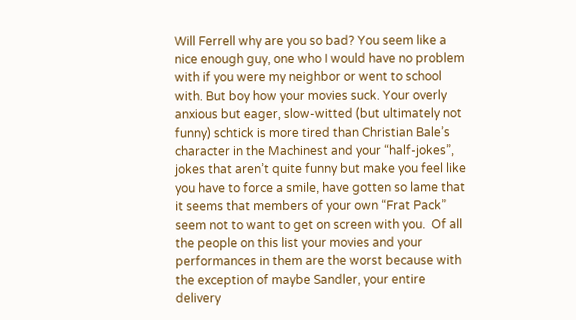Will Ferrell why are you so bad? You seem like a nice enough guy, one who I would have no problem with if you were my neighbor or went to school with. But boy how your movies suck. Your overly anxious but eager, slow-witted (but ultimately not funny) schtick is more tired than Christian Bale’s character in the Machinest and your “half-jokes”, jokes that aren’t quite funny but make you feel like you have to force a smile, have gotten so lame that it seems that members of your own “Frat Pack” seem not to want to get on screen with you.  Of all the people on this list your movies and your performances in them are the worst because with the exception of maybe Sandler, your entire delivery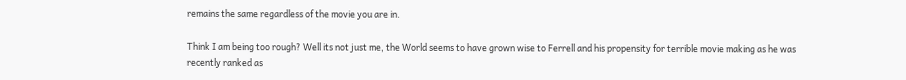remains the same regardless of the movie you are in.

Think I am being too rough? Well its not just me, the World seems to have grown wise to Ferrell and his propensity for terrible movie making as he was recently ranked as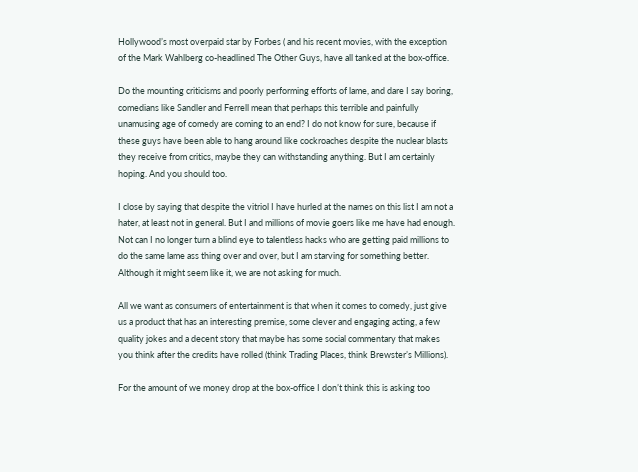Hollywood’s most overpaid star by Forbes ( and his recent movies, with the exception of the Mark Wahlberg co-headlined The Other Guys, have all tanked at the box-office.

Do the mounting criticisms and poorly performing efforts of lame, and dare I say boring, comedians like Sandler and Ferrell mean that perhaps this terrible and painfully unamusing age of comedy are coming to an end? I do not know for sure, because if these guys have been able to hang around like cockroaches despite the nuclear blasts they receive from critics, maybe they can withstanding anything. But I am certainly hoping. And you should too.

I close by saying that despite the vitriol I have hurled at the names on this list I am not a hater, at least not in general. But I and millions of movie goers like me have had enough. Not can I no longer turn a blind eye to talentless hacks who are getting paid millions to do the same lame ass thing over and over, but I am starving for something better. Although it might seem like it, we are not asking for much.

All we want as consumers of entertainment is that when it comes to comedy, just give us a product that has an interesting premise, some clever and engaging acting, a few quality jokes and a decent story that maybe has some social commentary that makes you think after the credits have rolled (think Trading Places, think Brewster’s Millions).

For the amount of we money drop at the box-office I don’t think this is asking too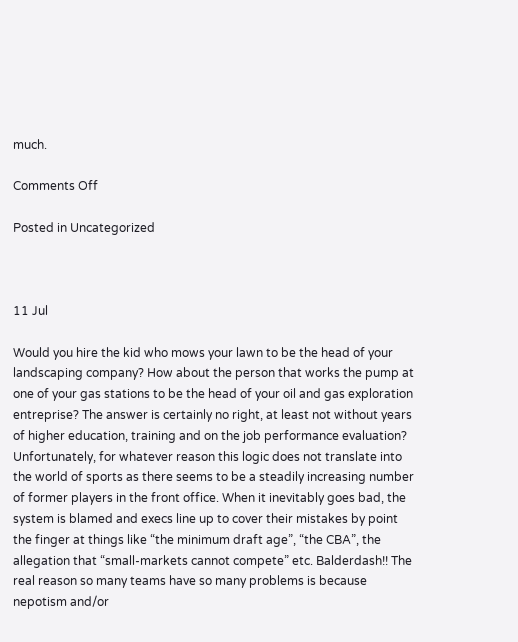much.

Comments Off

Posted in Uncategorized



11 Jul

Would you hire the kid who mows your lawn to be the head of your landscaping company? How about the person that works the pump at one of your gas stations to be the head of your oil and gas exploration entreprise? The answer is certainly no right, at least not without years of higher education, training and on the job performance evaluation? Unfortunately, for whatever reason this logic does not translate into the world of sports as there seems to be a steadily increasing number of former players in the front office. When it inevitably goes bad, the system is blamed and execs line up to cover their mistakes by point the finger at things like “the minimum draft age”, “the CBA”, the allegation that “small-markets cannot compete” etc. Balderdash!! The real reason so many teams have so many problems is because nepotism and/or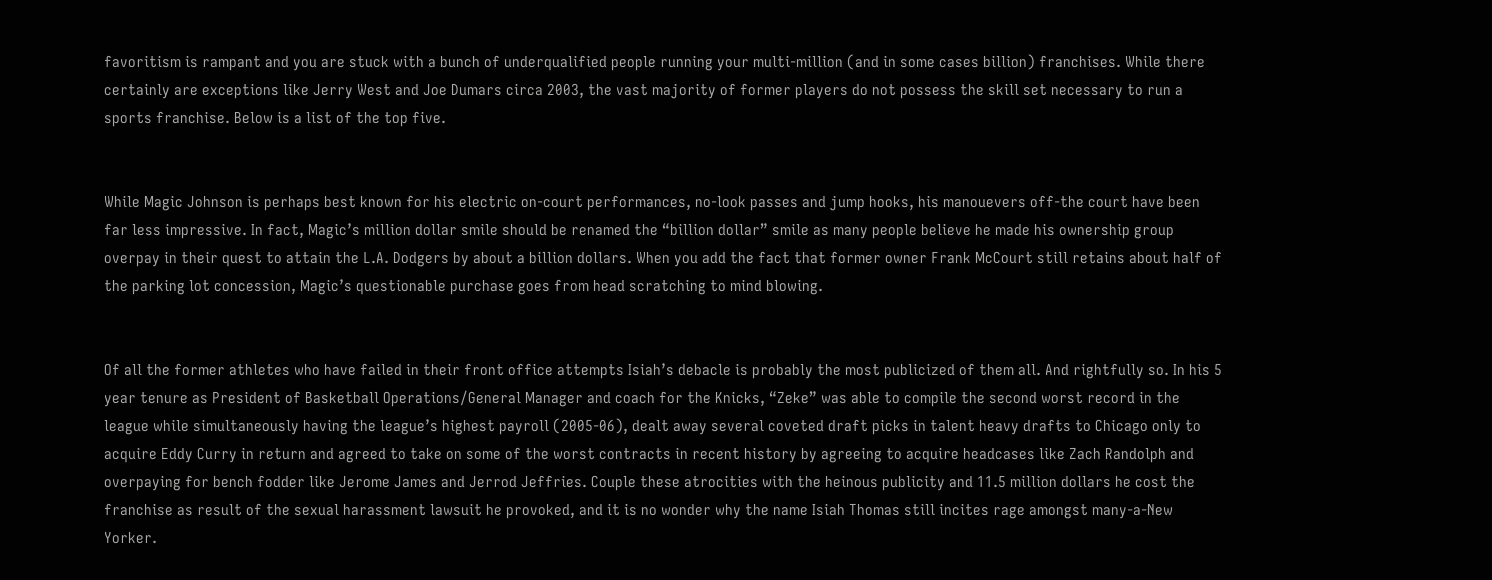favoritism is rampant and you are stuck with a bunch of underqualified people running your multi-million (and in some cases billion) franchises. While there certainly are exceptions like Jerry West and Joe Dumars circa 2003, the vast majority of former players do not possess the skill set necessary to run a sports franchise. Below is a list of the top five.


While Magic Johnson is perhaps best known for his electric on-court performances, no-look passes and jump hooks, his manouevers off-the court have been far less impressive. In fact, Magic’s million dollar smile should be renamed the “billion dollar” smile as many people believe he made his ownership group overpay in their quest to attain the L.A. Dodgers by about a billion dollars. When you add the fact that former owner Frank McCourt still retains about half of the parking lot concession, Magic’s questionable purchase goes from head scratching to mind blowing.


Of all the former athletes who have failed in their front office attempts Isiah’s debacle is probably the most publicized of them all. And rightfully so. In his 5 year tenure as President of Basketball Operations/General Manager and coach for the Knicks, “Zeke” was able to compile the second worst record in the league while simultaneously having the league’s highest payroll (2005-06), dealt away several coveted draft picks in talent heavy drafts to Chicago only to acquire Eddy Curry in return and agreed to take on some of the worst contracts in recent history by agreeing to acquire headcases like Zach Randolph and overpaying for bench fodder like Jerome James and Jerrod Jeffries. Couple these atrocities with the heinous publicity and 11.5 million dollars he cost the franchise as result of the sexual harassment lawsuit he provoked, and it is no wonder why the name Isiah Thomas still incites rage amongst many-a-New Yorker.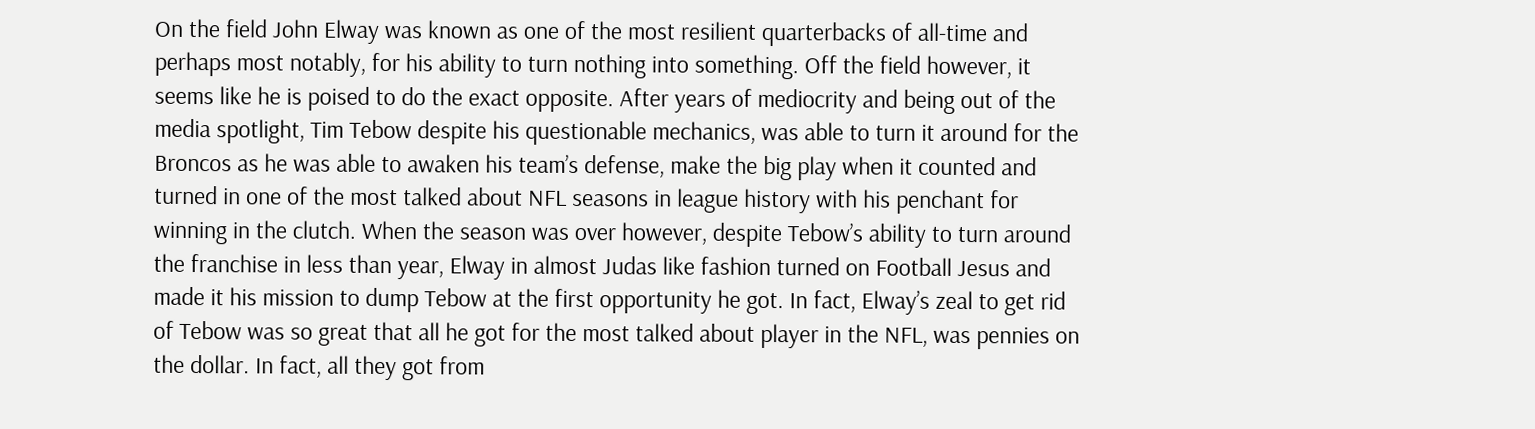On the field John Elway was known as one of the most resilient quarterbacks of all-time and perhaps most notably, for his ability to turn nothing into something. Off the field however, it seems like he is poised to do the exact opposite. After years of mediocrity and being out of the media spotlight, Tim Tebow despite his questionable mechanics, was able to turn it around for the Broncos as he was able to awaken his team’s defense, make the big play when it counted and turned in one of the most talked about NFL seasons in league history with his penchant for winning in the clutch. When the season was over however, despite Tebow’s ability to turn around the franchise in less than year, Elway in almost Judas like fashion turned on Football Jesus and made it his mission to dump Tebow at the first opportunity he got. In fact, Elway’s zeal to get rid of Tebow was so great that all he got for the most talked about player in the NFL, was pennies on the dollar. In fact, all they got from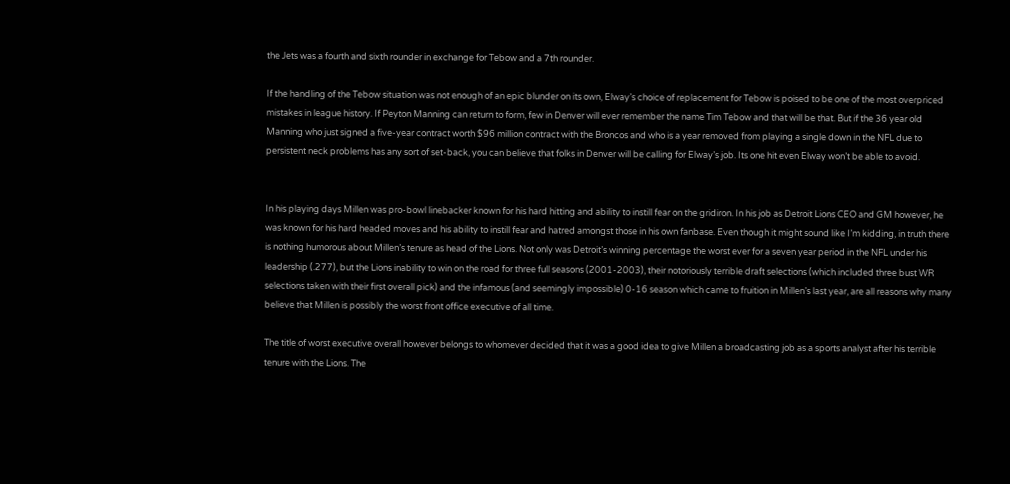the Jets was a fourth and sixth rounder in exchange for Tebow and a 7th rounder.

If the handling of the Tebow situation was not enough of an epic blunder on its own, Elway’s choice of replacement for Tebow is poised to be one of the most overpriced mistakes in league history. If Peyton Manning can return to form, few in Denver will ever remember the name Tim Tebow and that will be that. But if the 36 year old Manning who just signed a five-year contract worth $96 million contract with the Broncos and who is a year removed from playing a single down in the NFL due to persistent neck problems has any sort of set-back, you can believe that folks in Denver will be calling for Elway’s job. Its one hit even Elway won’t be able to avoid.


In his playing days Millen was pro-bowl linebacker known for his hard hitting and ability to instill fear on the gridiron. In his job as Detroit Lions CEO and GM however, he was known for his hard headed moves and his ability to instill fear and hatred amongst those in his own fanbase. Even though it might sound like I’m kidding, in truth there is nothing humorous about Millen’s tenure as head of the Lions. Not only was Detroit’s winning percentage the worst ever for a seven year period in the NFL under his leadership (.277), but the Lions inability to win on the road for three full seasons (2001-2003), their notoriously terrible draft selections (which included three bust WR selections taken with their first overall pick) and the infamous (and seemingly impossible) 0-16 season which came to fruition in Millen’s last year, are all reasons why many believe that Millen is possibly the worst front office executive of all time.

The title of worst executive overall however belongs to whomever decided that it was a good idea to give Millen a broadcasting job as a sports analyst after his terrible tenure with the Lions. The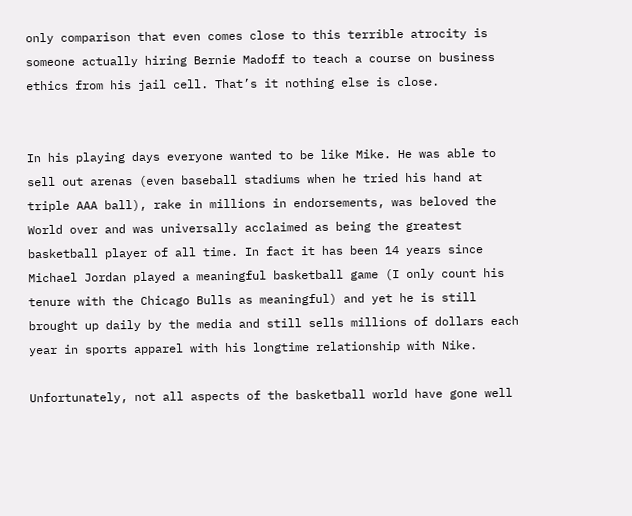only comparison that even comes close to this terrible atrocity is someone actually hiring Bernie Madoff to teach a course on business ethics from his jail cell. That’s it nothing else is close.


In his playing days everyone wanted to be like Mike. He was able to sell out arenas (even baseball stadiums when he tried his hand at triple AAA ball), rake in millions in endorsements, was beloved the World over and was universally acclaimed as being the greatest basketball player of all time. In fact it has been 14 years since Michael Jordan played a meaningful basketball game (I only count his tenure with the Chicago Bulls as meaningful) and yet he is still brought up daily by the media and still sells millions of dollars each year in sports apparel with his longtime relationship with Nike.

Unfortunately, not all aspects of the basketball world have gone well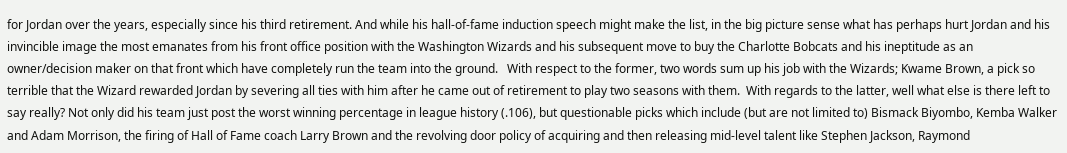for Jordan over the years, especially since his third retirement. And while his hall-of-fame induction speech might make the list, in the big picture sense what has perhaps hurt Jordan and his invincible image the most emanates from his front office position with the Washington Wizards and his subsequent move to buy the Charlotte Bobcats and his ineptitude as an owner/decision maker on that front which have completely run the team into the ground.   With respect to the former, two words sum up his job with the Wizards; Kwame Brown, a pick so terrible that the Wizard rewarded Jordan by severing all ties with him after he came out of retirement to play two seasons with them.  With regards to the latter, well what else is there left to say really? Not only did his team just post the worst winning percentage in league history (.106), but questionable picks which include (but are not limited to) Bismack Biyombo, Kemba Walker and Adam Morrison, the firing of Hall of Fame coach Larry Brown and the revolving door policy of acquiring and then releasing mid-level talent like Stephen Jackson, Raymond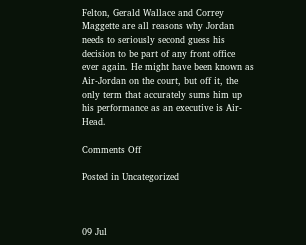Felton, Gerald Wallace and Correy Maggette are all reasons why Jordan needs to seriously second guess his decision to be part of any front office ever again. He might have been known as Air-Jordan on the court, but off it, the only term that accurately sums him up his performance as an executive is Air-Head.

Comments Off

Posted in Uncategorized



09 Jul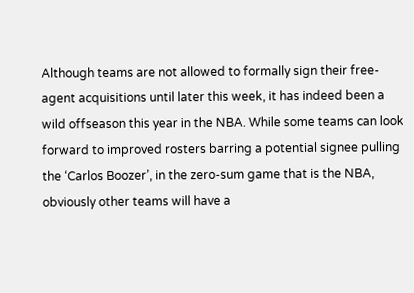Although teams are not allowed to formally sign their free-agent acquisitions until later this week, it has indeed been a wild offseason this year in the NBA. While some teams can look forward to improved rosters barring a potential signee pulling the ‘Carlos Boozer’, in the zero-sum game that is the NBA, obviously other teams will have a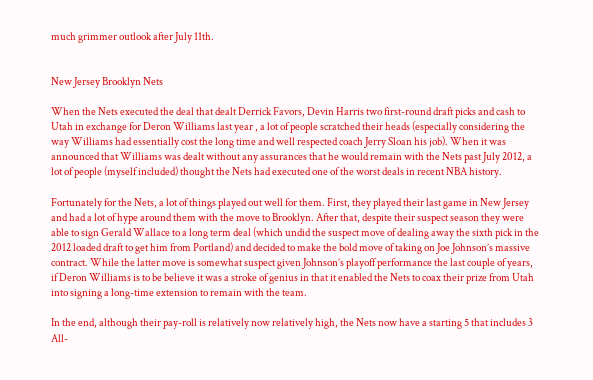much grimmer outlook after July 11th.


New Jersey Brooklyn Nets

When the Nets executed the deal that dealt Derrick Favors, Devin Harris two first-round draft picks and cash to Utah in exchange for Deron Williams last year , a lot of people scratched their heads (especially considering the way Williams had essentially cost the long time and well respected coach Jerry Sloan his job). When it was announced that Williams was dealt without any assurances that he would remain with the Nets past July 2012, a lot of people (myself included) thought the Nets had executed one of the worst deals in recent NBA history.

Fortunately for the Nets, a lot of things played out well for them. First, they played their last game in New Jersey and had a lot of hype around them with the move to Brooklyn. After that, despite their suspect season they were able to sign Gerald Wallace to a long term deal (which undid the suspect move of dealing away the sixth pick in the 2012 loaded draft to get him from Portland) and decided to make the bold move of taking on Joe Johnson’s massive contract. While the latter move is somewhat suspect given Johnson’s playoff performance the last couple of years, if Deron Williams is to be believe it was a stroke of genius in that it enabled the Nets to coax their prize from Utah into signing a long-time extension to remain with the team.

In the end, although their pay-roll is relatively now relatively high, the Nets now have a starting 5 that includes 3 All-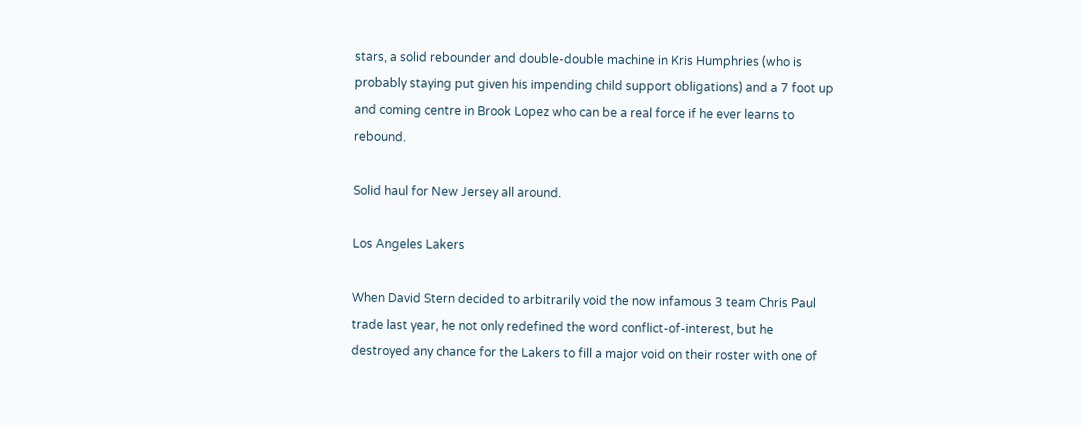stars, a solid rebounder and double-double machine in Kris Humphries (who is probably staying put given his impending child support obligations) and a 7 foot up and coming centre in Brook Lopez who can be a real force if he ever learns to rebound.

Solid haul for New Jersey all around.

Los Angeles Lakers

When David Stern decided to arbitrarily void the now infamous 3 team Chris Paul trade last year, he not only redefined the word conflict-of-interest, but he destroyed any chance for the Lakers to fill a major void on their roster with one of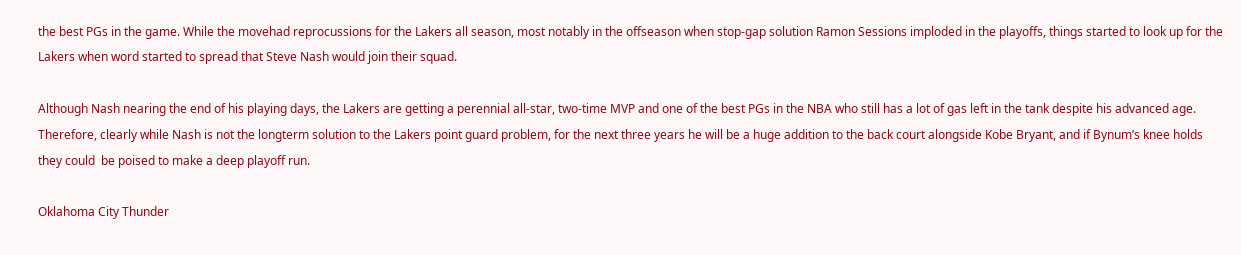the best PGs in the game. While the movehad reprocussions for the Lakers all season, most notably in the offseason when stop-gap solution Ramon Sessions imploded in the playoffs, things started to look up for the Lakers when word started to spread that Steve Nash would join their squad.

Although Nash nearing the end of his playing days, the Lakers are getting a perennial all-star, two-time MVP and one of the best PGs in the NBA who still has a lot of gas left in the tank despite his advanced age. Therefore, clearly while Nash is not the longterm solution to the Lakers point guard problem, for the next three years he will be a huge addition to the back court alongside Kobe Bryant, and if Bynum’s knee holds they could  be poised to make a deep playoff run.

Oklahoma City Thunder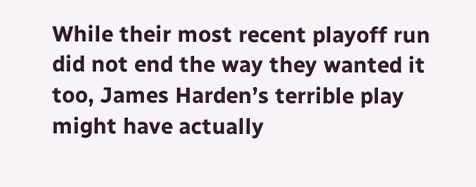While their most recent playoff run did not end the way they wanted it too, James Harden’s terrible play might have actually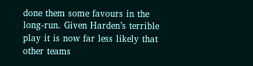done them some favours in the long-run. Given Harden’s terrible play it is now far less likely that other teams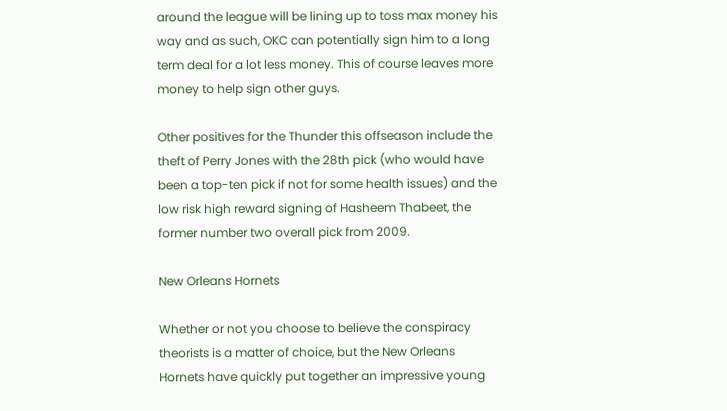around the league will be lining up to toss max money his way and as such, OKC can potentially sign him to a long term deal for a lot less money. This of course leaves more money to help sign other guys.

Other positives for the Thunder this offseason include the theft of Perry Jones with the 28th pick (who would have been a top-ten pick if not for some health issues) and the low risk high reward signing of Hasheem Thabeet, the former number two overall pick from 2009.

New Orleans Hornets

Whether or not you choose to believe the conspiracy theorists is a matter of choice, but the New Orleans Hornets have quickly put together an impressive young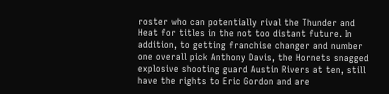roster who can potentially rival the Thunder and Heat for titles in the not too distant future. In addition, to getting franchise changer and number one overall pick Anthony Davis, the Hornets snagged explosive shooting guard Austin Rivers at ten, still have the rights to Eric Gordon and are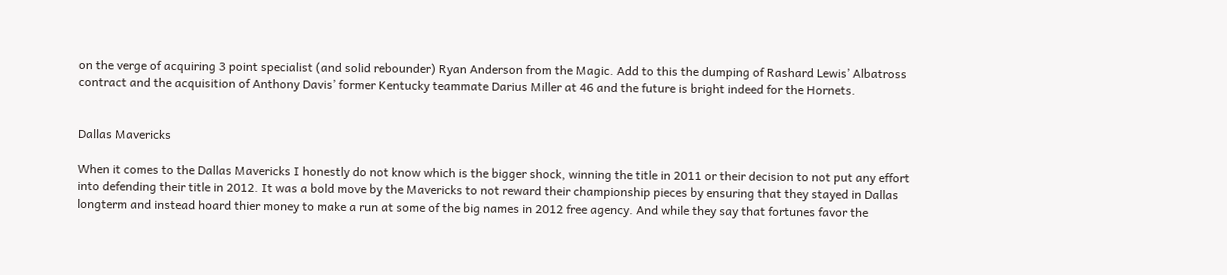on the verge of acquiring 3 point specialist (and solid rebounder) Ryan Anderson from the Magic. Add to this the dumping of Rashard Lewis’ Albatross contract and the acquisition of Anthony Davis’ former Kentucky teammate Darius Miller at 46 and the future is bright indeed for the Hornets.


Dallas Mavericks

When it comes to the Dallas Mavericks I honestly do not know which is the bigger shock, winning the title in 2011 or their decision to not put any effort into defending their title in 2012. It was a bold move by the Mavericks to not reward their championship pieces by ensuring that they stayed in Dallas longterm and instead hoard thier money to make a run at some of the big names in 2012 free agency. And while they say that fortunes favor the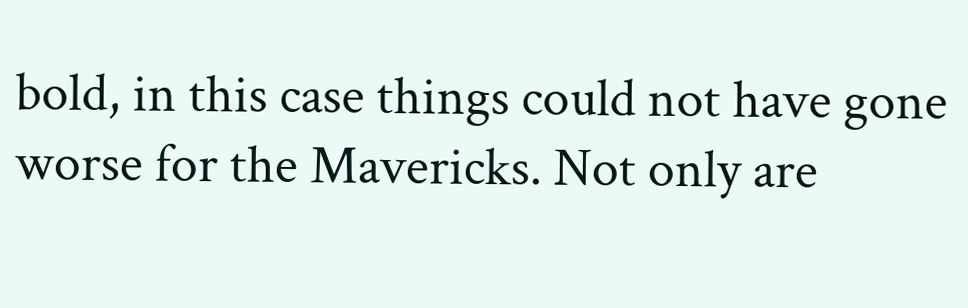bold, in this case things could not have gone worse for the Mavericks. Not only are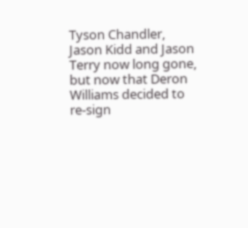Tyson Chandler, Jason Kidd and Jason Terry now long gone, but now that Deron Williams decided to re-sign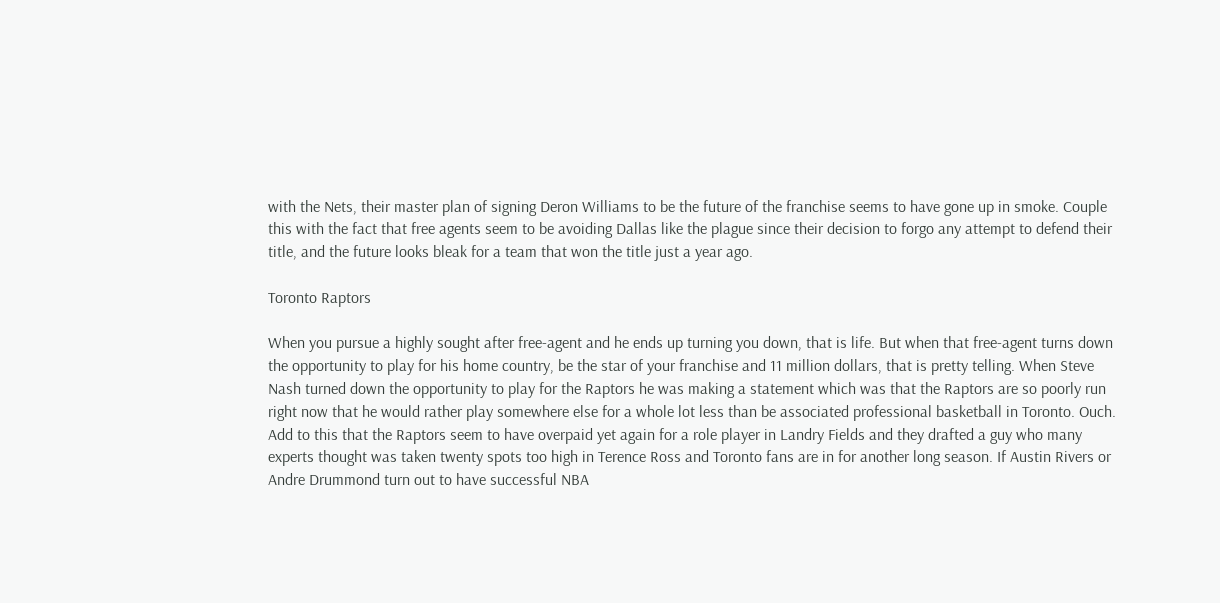with the Nets, their master plan of signing Deron Williams to be the future of the franchise seems to have gone up in smoke. Couple this with the fact that free agents seem to be avoiding Dallas like the plague since their decision to forgo any attempt to defend their title, and the future looks bleak for a team that won the title just a year ago.

Toronto Raptors

When you pursue a highly sought after free-agent and he ends up turning you down, that is life. But when that free-agent turns down the opportunity to play for his home country, be the star of your franchise and 11 million dollars, that is pretty telling. When Steve Nash turned down the opportunity to play for the Raptors he was making a statement which was that the Raptors are so poorly run right now that he would rather play somewhere else for a whole lot less than be associated professional basketball in Toronto. Ouch. Add to this that the Raptors seem to have overpaid yet again for a role player in Landry Fields and they drafted a guy who many experts thought was taken twenty spots too high in Terence Ross and Toronto fans are in for another long season. If Austin Rivers or Andre Drummond turn out to have successful NBA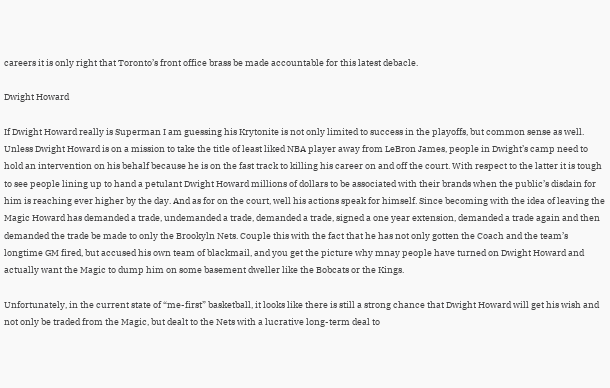careers it is only right that Toronto’s front office brass be made accountable for this latest debacle.

Dwight Howard

If Dwight Howard really is Superman I am guessing his Krytonite is not only limited to success in the playoffs, but common sense as well. Unless Dwight Howard is on a mission to take the title of least liked NBA player away from LeBron James, people in Dwight’s camp need to hold an intervention on his behalf because he is on the fast track to killing his career on and off the court. With respect to the latter it is tough to see people lining up to hand a petulant Dwight Howard millions of dollars to be associated with their brands when the public’s disdain for him is reaching ever higher by the day. And as for on the court, well his actions speak for himself. Since becoming with the idea of leaving the Magic Howard has demanded a trade, undemanded a trade, demanded a trade, signed a one year extension, demanded a trade again and then demanded the trade be made to only the Brookyln Nets. Couple this with the fact that he has not only gotten the Coach and the team’s longtime GM fired, but accused his own team of blackmail, and you get the picture why mnay people have turned on Dwight Howard and actually want the Magic to dump him on some basement dweller like the Bobcats or the Kings.

Unfortunately, in the current state of “me-first” basketball, it looks like there is still a strong chance that Dwight Howard will get his wish and not only be traded from the Magic, but dealt to the Nets with a lucrative long-term deal to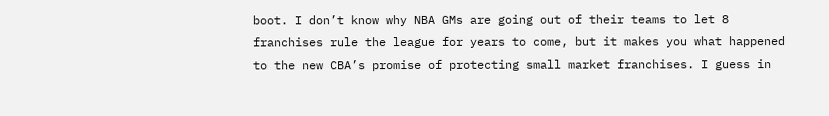boot. I don’t know why NBA GMs are going out of their teams to let 8 franchises rule the league for years to come, but it makes you what happened to the new CBA’s promise of protecting small market franchises. I guess in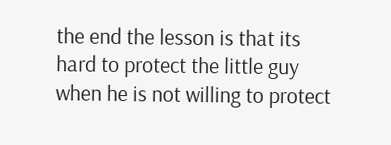the end the lesson is that its hard to protect the little guy when he is not willing to protect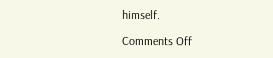himself.

Comments Off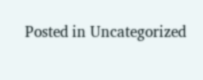Posted in Uncategorized